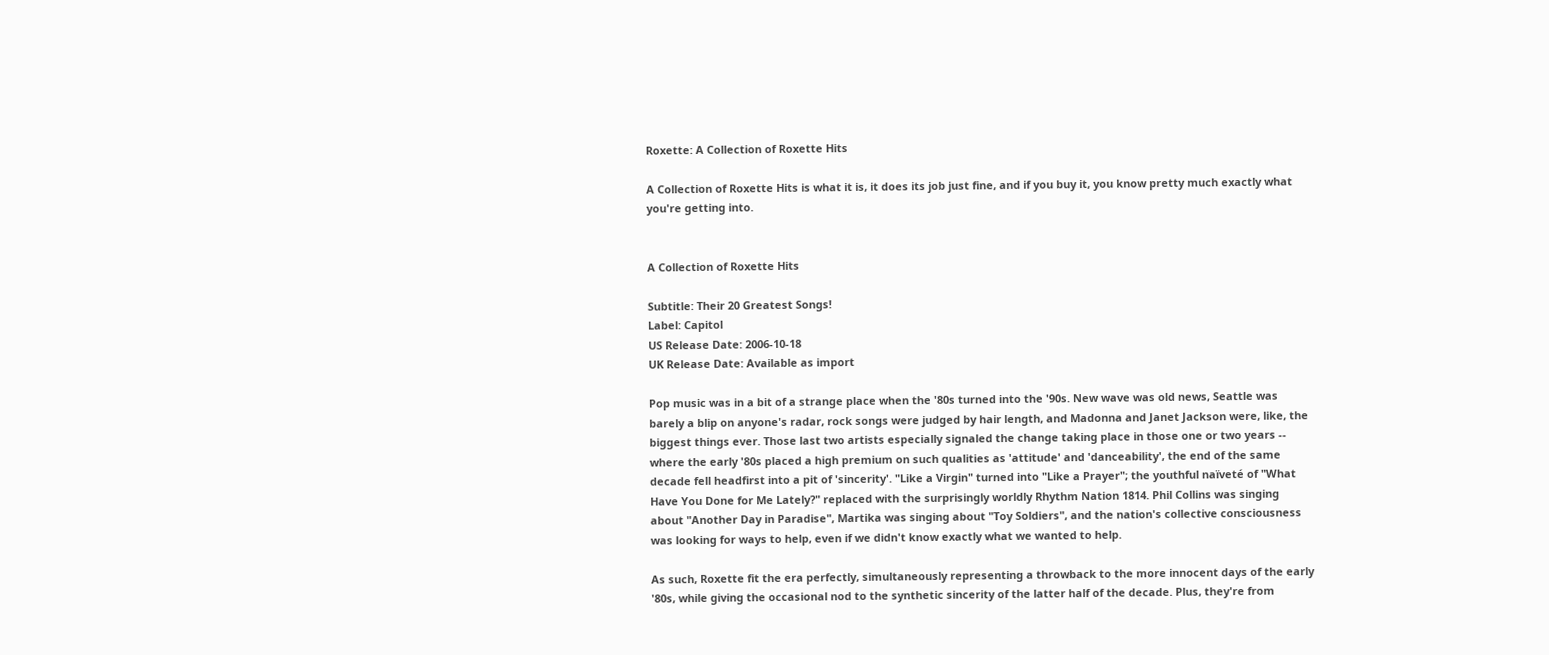Roxette: A Collection of Roxette Hits

A Collection of Roxette Hits is what it is, it does its job just fine, and if you buy it, you know pretty much exactly what you're getting into.


A Collection of Roxette Hits

Subtitle: Their 20 Greatest Songs!
Label: Capitol
US Release Date: 2006-10-18
UK Release Date: Available as import

Pop music was in a bit of a strange place when the '80s turned into the '90s. New wave was old news, Seattle was barely a blip on anyone's radar, rock songs were judged by hair length, and Madonna and Janet Jackson were, like, the biggest things ever. Those last two artists especially signaled the change taking place in those one or two years -- where the early '80s placed a high premium on such qualities as 'attitude' and 'danceability', the end of the same decade fell headfirst into a pit of 'sincerity'. "Like a Virgin" turned into "Like a Prayer"; the youthful naïveté of "What Have You Done for Me Lately?" replaced with the surprisingly worldly Rhythm Nation 1814. Phil Collins was singing about "Another Day in Paradise", Martika was singing about "Toy Soldiers", and the nation's collective consciousness was looking for ways to help, even if we didn't know exactly what we wanted to help.

As such, Roxette fit the era perfectly, simultaneously representing a throwback to the more innocent days of the early '80s, while giving the occasional nod to the synthetic sincerity of the latter half of the decade. Plus, they're from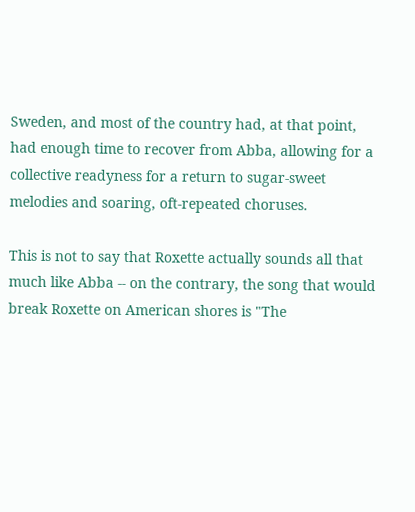Sweden, and most of the country had, at that point, had enough time to recover from Abba, allowing for a collective readyness for a return to sugar-sweet melodies and soaring, oft-repeated choruses.

This is not to say that Roxette actually sounds all that much like Abba -- on the contrary, the song that would break Roxette on American shores is "The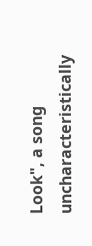Look", a song uncharacteristically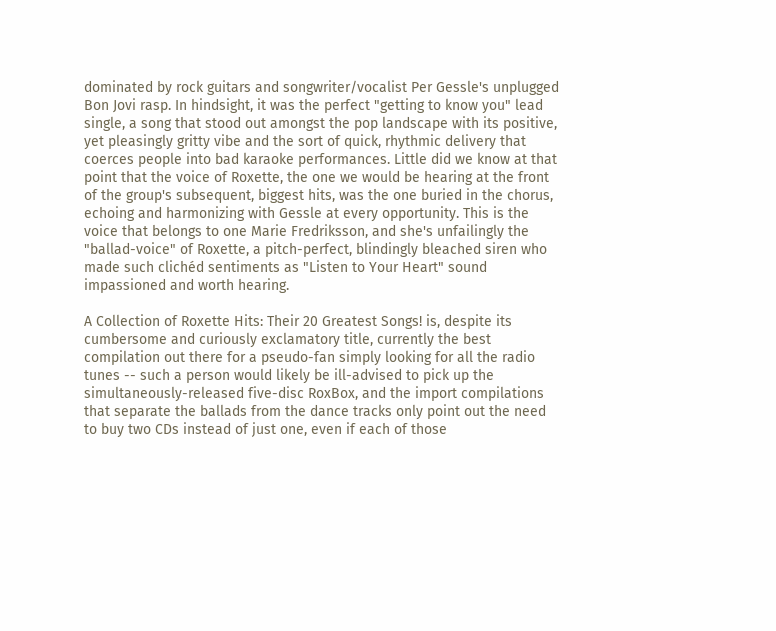dominated by rock guitars and songwriter/vocalist Per Gessle's unplugged Bon Jovi rasp. In hindsight, it was the perfect "getting to know you" lead single, a song that stood out amongst the pop landscape with its positive, yet pleasingly gritty vibe and the sort of quick, rhythmic delivery that coerces people into bad karaoke performances. Little did we know at that point that the voice of Roxette, the one we would be hearing at the front of the group's subsequent, biggest hits, was the one buried in the chorus, echoing and harmonizing with Gessle at every opportunity. This is the voice that belongs to one Marie Fredriksson, and she's unfailingly the "ballad-voice" of Roxette, a pitch-perfect, blindingly bleached siren who made such clichéd sentiments as "Listen to Your Heart" sound impassioned and worth hearing.

A Collection of Roxette Hits: Their 20 Greatest Songs! is, despite its cumbersome and curiously exclamatory title, currently the best compilation out there for a pseudo-fan simply looking for all the radio tunes -- such a person would likely be ill-advised to pick up the simultaneously-released five-disc RoxBox, and the import compilations that separate the ballads from the dance tracks only point out the need to buy two CDs instead of just one, even if each of those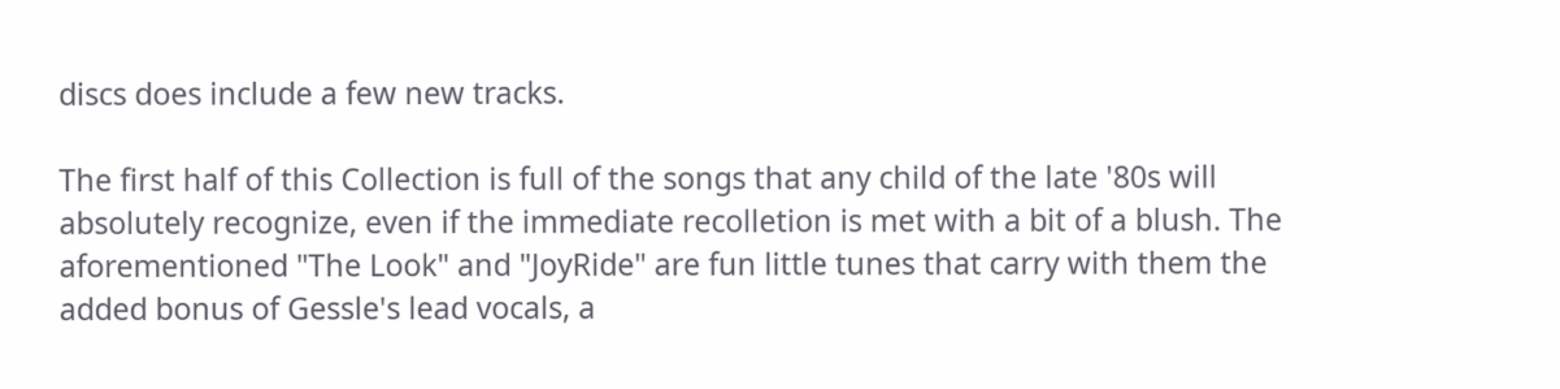discs does include a few new tracks.

The first half of this Collection is full of the songs that any child of the late '80s will absolutely recognize, even if the immediate recolletion is met with a bit of a blush. The aforementioned "The Look" and "JoyRide" are fun little tunes that carry with them the added bonus of Gessle's lead vocals, a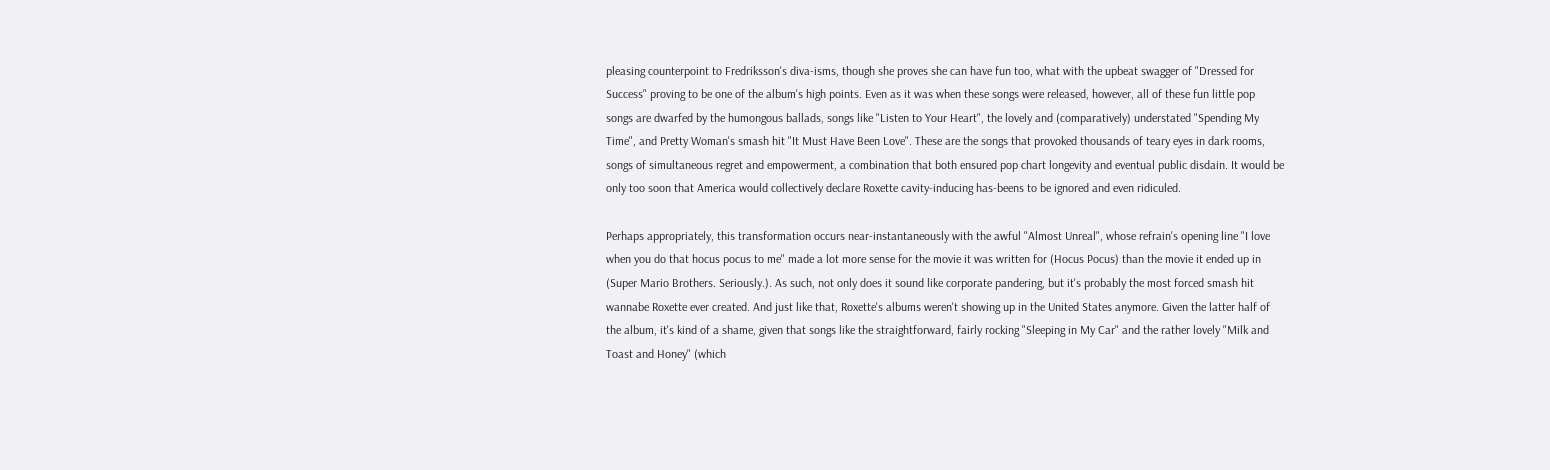pleasing counterpoint to Fredriksson's diva-isms, though she proves she can have fun too, what with the upbeat swagger of "Dressed for Success" proving to be one of the album's high points. Even as it was when these songs were released, however, all of these fun little pop songs are dwarfed by the humongous ballads, songs like "Listen to Your Heart", the lovely and (comparatively) understated "Spending My Time", and Pretty Woman's smash hit "It Must Have Been Love". These are the songs that provoked thousands of teary eyes in dark rooms, songs of simultaneous regret and empowerment, a combination that both ensured pop chart longevity and eventual public disdain. It would be only too soon that America would collectively declare Roxette cavity-inducing has-beens to be ignored and even ridiculed.

Perhaps appropriately, this transformation occurs near-instantaneously with the awful "Almost Unreal", whose refrain's opening line "I love when you do that hocus pocus to me" made a lot more sense for the movie it was written for (Hocus Pocus) than the movie it ended up in (Super Mario Brothers. Seriously.). As such, not only does it sound like corporate pandering, but it's probably the most forced smash hit wannabe Roxette ever created. And just like that, Roxette's albums weren't showing up in the United States anymore. Given the latter half of the album, it's kind of a shame, given that songs like the straightforward, fairly rocking "Sleeping in My Car" and the rather lovely "Milk and Toast and Honey" (which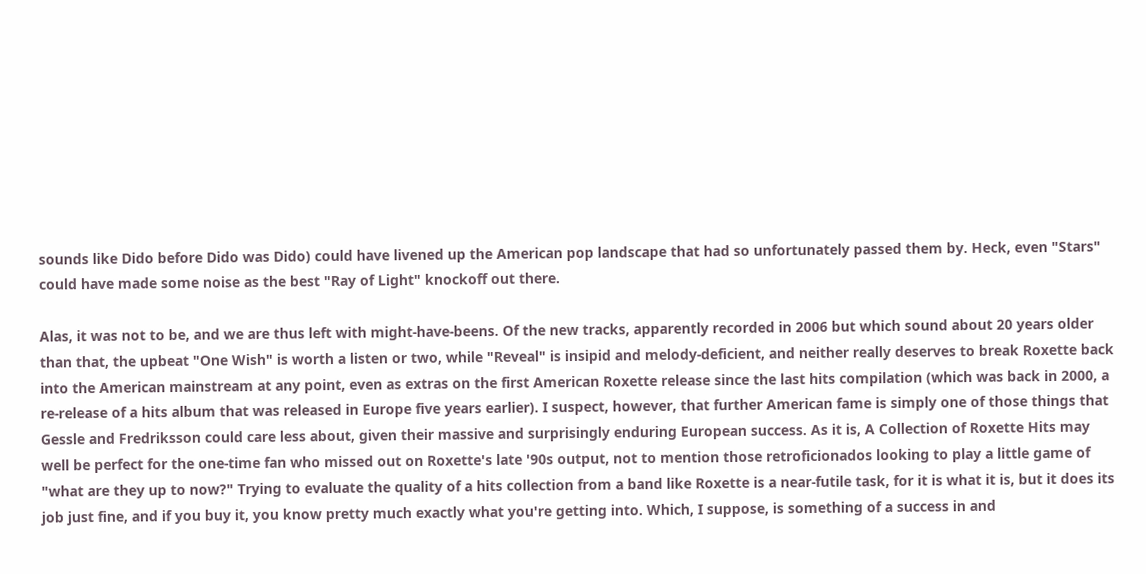sounds like Dido before Dido was Dido) could have livened up the American pop landscape that had so unfortunately passed them by. Heck, even "Stars" could have made some noise as the best "Ray of Light" knockoff out there.

Alas, it was not to be, and we are thus left with might-have-beens. Of the new tracks, apparently recorded in 2006 but which sound about 20 years older than that, the upbeat "One Wish" is worth a listen or two, while "Reveal" is insipid and melody-deficient, and neither really deserves to break Roxette back into the American mainstream at any point, even as extras on the first American Roxette release since the last hits compilation (which was back in 2000, a re-release of a hits album that was released in Europe five years earlier). I suspect, however, that further American fame is simply one of those things that Gessle and Fredriksson could care less about, given their massive and surprisingly enduring European success. As it is, A Collection of Roxette Hits may well be perfect for the one-time fan who missed out on Roxette's late '90s output, not to mention those retroficionados looking to play a little game of "what are they up to now?" Trying to evaluate the quality of a hits collection from a band like Roxette is a near-futile task, for it is what it is, but it does its job just fine, and if you buy it, you know pretty much exactly what you're getting into. Which, I suppose, is something of a success in and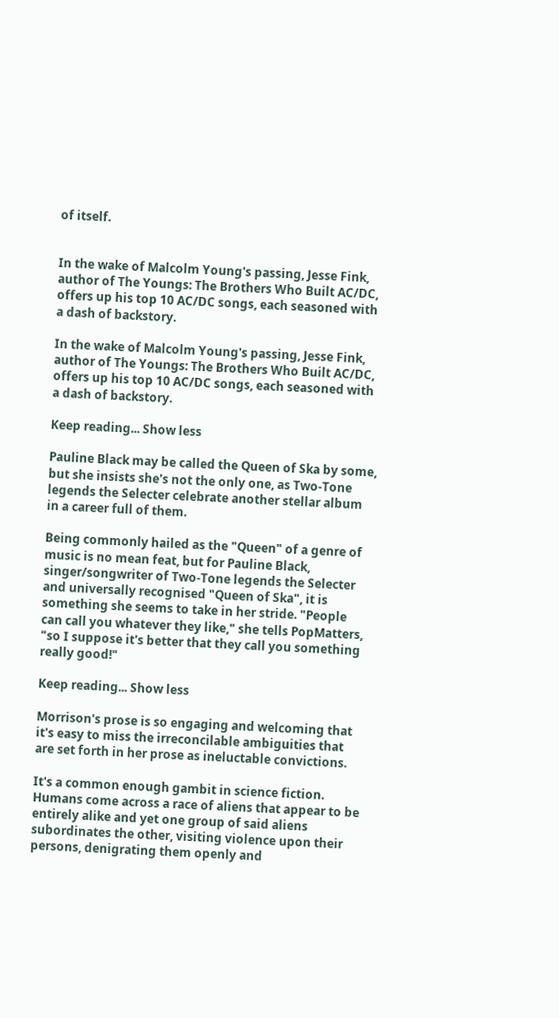of itself.


In the wake of Malcolm Young's passing, Jesse Fink, author of The Youngs: The Brothers Who Built AC/DC, offers up his top 10 AC/DC songs, each seasoned with a dash of backstory.

In the wake of Malcolm Young's passing, Jesse Fink, author of The Youngs: The Brothers Who Built AC/DC, offers up his top 10 AC/DC songs, each seasoned with a dash of backstory.

Keep reading... Show less

Pauline Black may be called the Queen of Ska by some, but she insists she's not the only one, as Two-Tone legends the Selecter celebrate another stellar album in a career full of them.

Being commonly hailed as the "Queen" of a genre of music is no mean feat, but for Pauline Black, singer/songwriter of Two-Tone legends the Selecter and universally recognised "Queen of Ska", it is something she seems to take in her stride. "People can call you whatever they like," she tells PopMatters, "so I suppose it's better that they call you something really good!"

Keep reading... Show less

Morrison's prose is so engaging and welcoming that it's easy to miss the irreconcilable ambiguities that are set forth in her prose as ineluctable convictions.

It's a common enough gambit in science fiction. Humans come across a race of aliens that appear to be entirely alike and yet one group of said aliens subordinates the other, visiting violence upon their persons, denigrating them openly and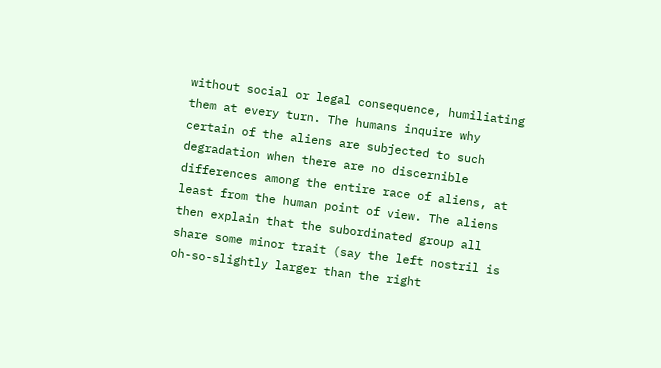without social or legal consequence, humiliating them at every turn. The humans inquire why certain of the aliens are subjected to such degradation when there are no discernible differences among the entire race of aliens, at least from the human point of view. The aliens then explain that the subordinated group all share some minor trait (say the left nostril is oh-so-slightly larger than the right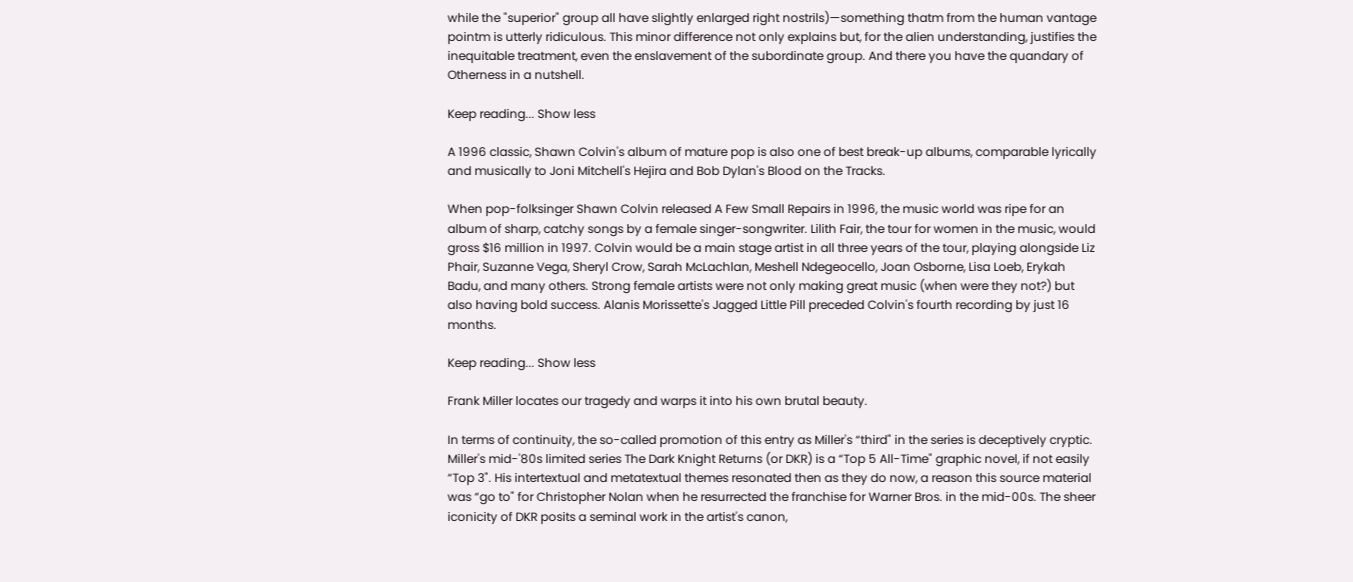while the "superior" group all have slightly enlarged right nostrils)—something thatm from the human vantage pointm is utterly ridiculous. This minor difference not only explains but, for the alien understanding, justifies the inequitable treatment, even the enslavement of the subordinate group. And there you have the quandary of Otherness in a nutshell.

Keep reading... Show less

A 1996 classic, Shawn Colvin's album of mature pop is also one of best break-up albums, comparable lyrically and musically to Joni Mitchell's Hejira and Bob Dylan's Blood on the Tracks.

When pop-folksinger Shawn Colvin released A Few Small Repairs in 1996, the music world was ripe for an album of sharp, catchy songs by a female singer-songwriter. Lilith Fair, the tour for women in the music, would gross $16 million in 1997. Colvin would be a main stage artist in all three years of the tour, playing alongside Liz Phair, Suzanne Vega, Sheryl Crow, Sarah McLachlan, Meshell Ndegeocello, Joan Osborne, Lisa Loeb, Erykah Badu, and many others. Strong female artists were not only making great music (when were they not?) but also having bold success. Alanis Morissette's Jagged Little Pill preceded Colvin's fourth recording by just 16 months.

Keep reading... Show less

Frank Miller locates our tragedy and warps it into his own brutal beauty.

In terms of continuity, the so-called promotion of this entry as Miller's “third" in the series is deceptively cryptic. Miller's mid-'80s limited series The Dark Knight Returns (or DKR) is a “Top 5 All-Time" graphic novel, if not easily “Top 3". His intertextual and metatextual themes resonated then as they do now, a reason this source material was “go to" for Christopher Nolan when he resurrected the franchise for Warner Bros. in the mid-00s. The sheer iconicity of DKR posits a seminal work in the artist's canon,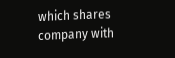which shares company with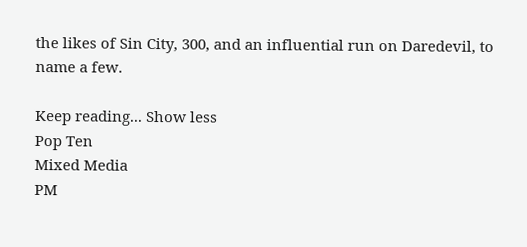the likes of Sin City, 300, and an influential run on Daredevil, to name a few.

Keep reading... Show less
Pop Ten
Mixed Media
PM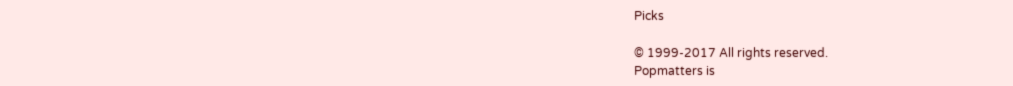Picks

© 1999-2017 All rights reserved.
Popmatters is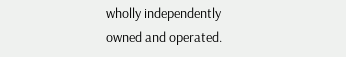wholly independently owned and operated.